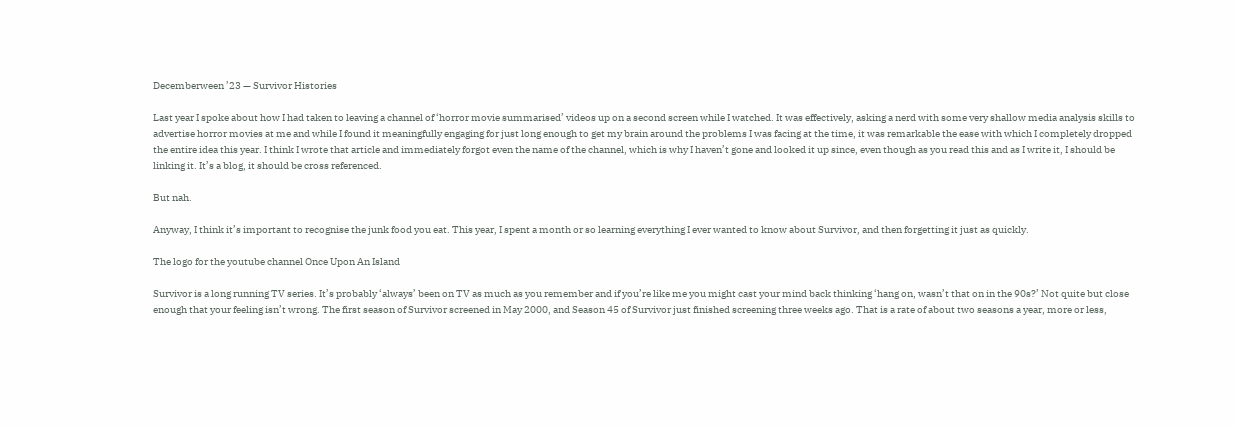Decemberween ’23 — Survivor Histories

Last year I spoke about how I had taken to leaving a channel of ‘horror movie summarised’ videos up on a second screen while I watched. It was effectively, asking a nerd with some very shallow media analysis skills to advertise horror movies at me and while I found it meaningfully engaging for just long enough to get my brain around the problems I was facing at the time, it was remarkable the ease with which I completely dropped the entire idea this year. I think I wrote that article and immediately forgot even the name of the channel, which is why I haven’t gone and looked it up since, even though as you read this and as I write it, I should be linking it. It’s a blog, it should be cross referenced.

But nah.

Anyway, I think it’s important to recognise the junk food you eat. This year, I spent a month or so learning everything I ever wanted to know about Survivor, and then forgetting it just as quickly.

The logo for the youtube channel Once Upon An Island

Survivor is a long running TV series. It’s probably ‘always’ been on TV as much as you remember and if you’re like me you might cast your mind back thinking ‘hang on, wasn’t that on in the 90s?’ Not quite but close enough that your feeling isn’t wrong. The first season of Survivor screened in May 2000, and Season 45 of Survivor just finished screening three weeks ago. That is a rate of about two seasons a year, more or less,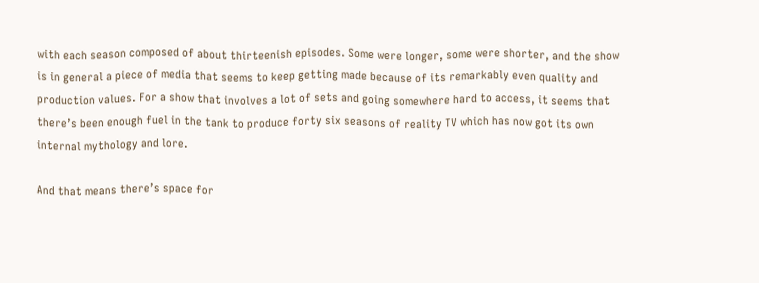with each season composed of about thirteenish episodes. Some were longer, some were shorter, and the show is in general a piece of media that seems to keep getting made because of its remarkably even quality and production values. For a show that involves a lot of sets and going somewhere hard to access, it seems that there’s been enough fuel in the tank to produce forty six seasons of reality TV which has now got its own internal mythology and lore.

And that means there’s space for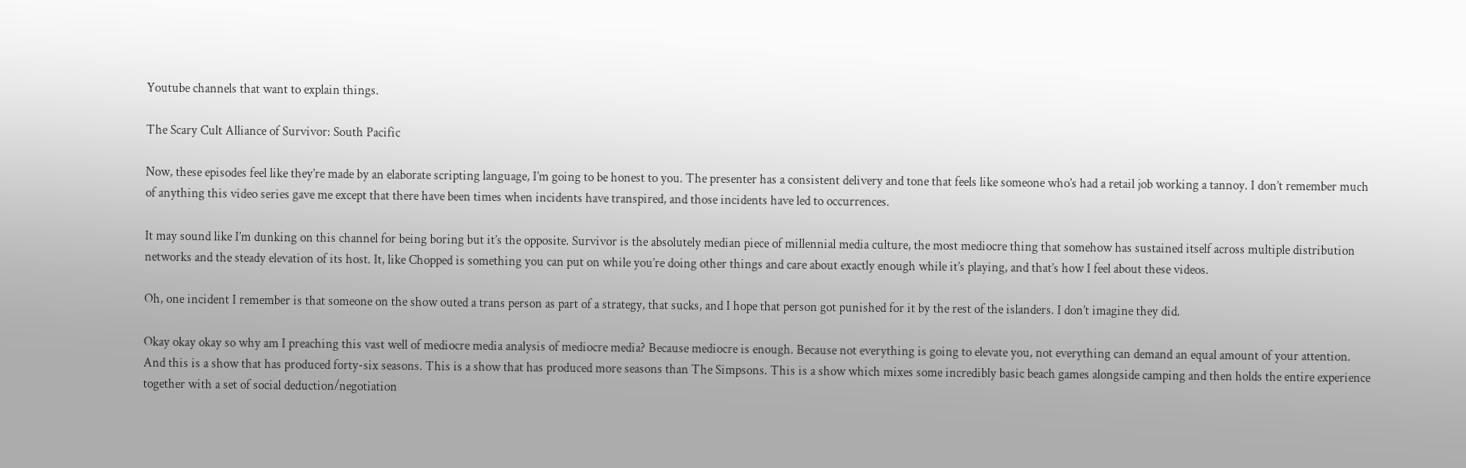Youtube channels that want to explain things.

The Scary Cult Alliance of Survivor: South Pacific

Now, these episodes feel like they’re made by an elaborate scripting language, I’m going to be honest to you. The presenter has a consistent delivery and tone that feels like someone who’s had a retail job working a tannoy. I don’t remember much of anything this video series gave me except that there have been times when incidents have transpired, and those incidents have led to occurrences.

It may sound like I’m dunking on this channel for being boring but it’s the opposite. Survivor is the absolutely median piece of millennial media culture, the most mediocre thing that somehow has sustained itself across multiple distribution networks and the steady elevation of its host. It, like Chopped is something you can put on while you’re doing other things and care about exactly enough while it’s playing, and that’s how I feel about these videos.

Oh, one incident I remember is that someone on the show outed a trans person as part of a strategy, that sucks, and I hope that person got punished for it by the rest of the islanders. I don’t imagine they did.

Okay okay okay so why am I preaching this vast well of mediocre media analysis of mediocre media? Because mediocre is enough. Because not everything is going to elevate you, not everything can demand an equal amount of your attention. And this is a show that has produced forty-six seasons. This is a show that has produced more seasons than The Simpsons. This is a show which mixes some incredibly basic beach games alongside camping and then holds the entire experience together with a set of social deduction/negotiation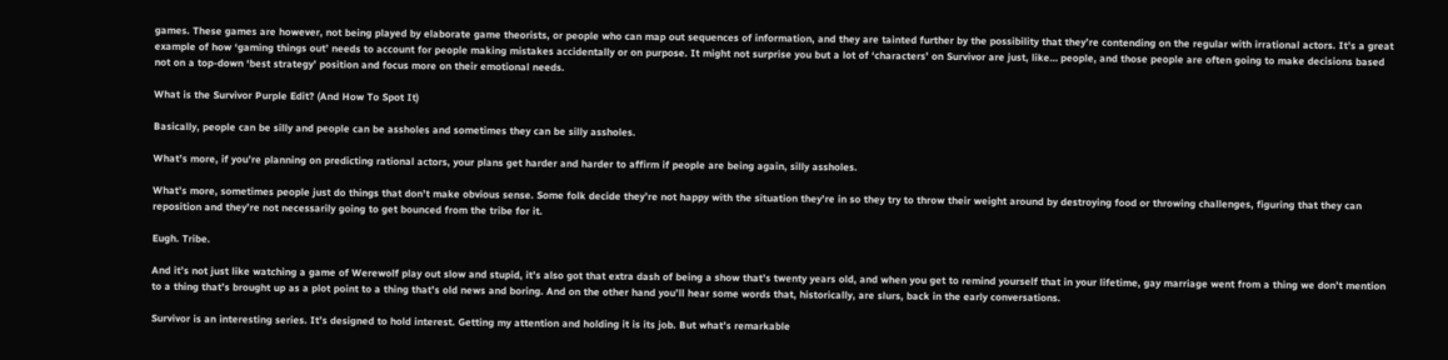games. These games are however, not being played by elaborate game theorists, or people who can map out sequences of information, and they are tainted further by the possibility that they’re contending on the regular with irrational actors. It’s a great example of how ‘gaming things out’ needs to account for people making mistakes accidentally or on purpose. It might not surprise you but a lot of ‘characters’ on Survivor are just, like… people, and those people are often going to make decisions based not on a top-down ‘best strategy’ position and focus more on their emotional needs.

What is the Survivor Purple Edit? (And How To Spot It)

Basically, people can be silly and people can be assholes and sometimes they can be silly assholes.

What’s more, if you’re planning on predicting rational actors, your plans get harder and harder to affirm if people are being again, silly assholes.

What’s more, sometimes people just do things that don’t make obvious sense. Some folk decide they’re not happy with the situation they’re in so they try to throw their weight around by destroying food or throwing challenges, figuring that they can reposition and they’re not necessarily going to get bounced from the tribe for it.

Eugh. Tribe.

And it’s not just like watching a game of Werewolf play out slow and stupid, it’s also got that extra dash of being a show that’s twenty years old, and when you get to remind yourself that in your lifetime, gay marriage went from a thing we don’t mention to a thing that’s brought up as a plot point to a thing that’s old news and boring. And on the other hand you’ll hear some words that, historically, are slurs, back in the early conversations.

Survivor is an interesting series. It’s designed to hold interest. Getting my attention and holding it is its job. But what’s remarkable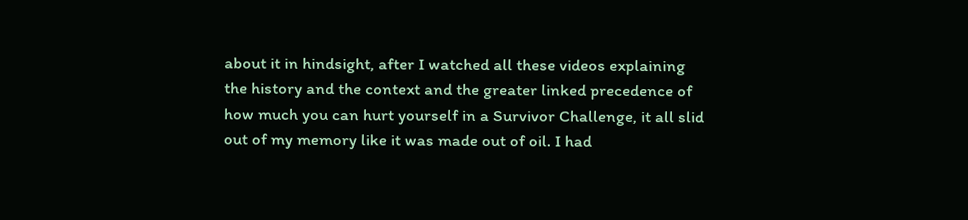about it in hindsight, after I watched all these videos explaining the history and the context and the greater linked precedence of how much you can hurt yourself in a Survivor Challenge, it all slid out of my memory like it was made out of oil. I had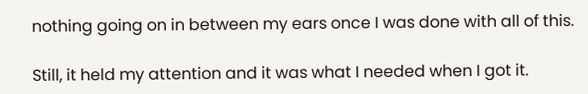nothing going on in between my ears once I was done with all of this.

Still, it held my attention and it was what I needed when I got it.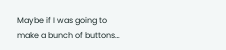Maybe if I was going to make a bunch of buttons…